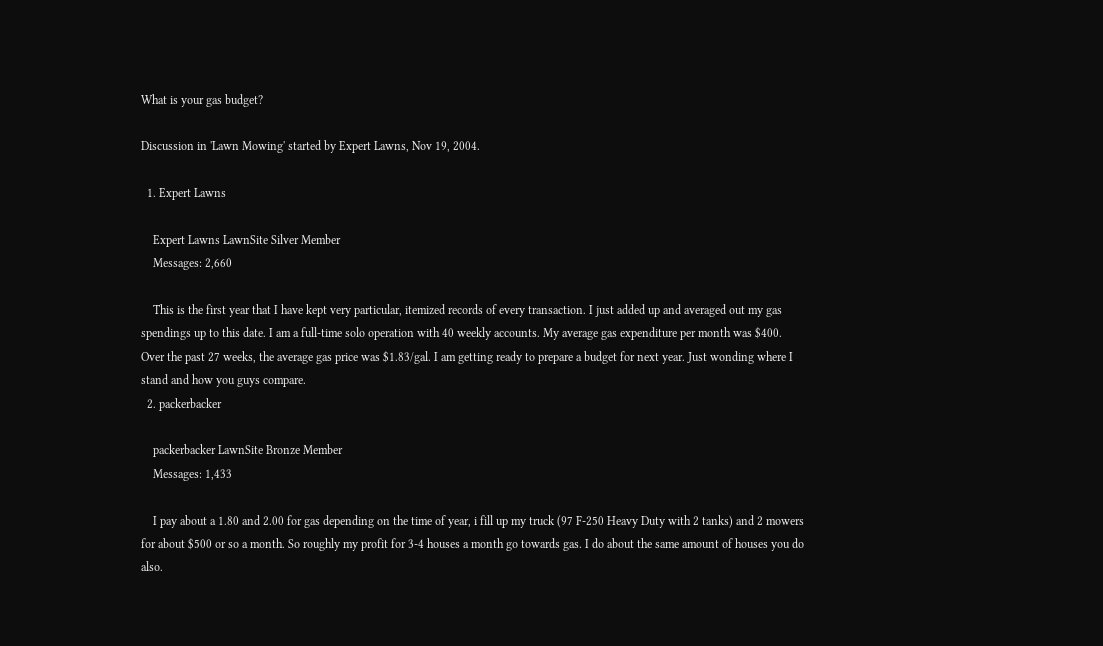What is your gas budget?

Discussion in 'Lawn Mowing' started by Expert Lawns, Nov 19, 2004.

  1. Expert Lawns

    Expert Lawns LawnSite Silver Member
    Messages: 2,660

    This is the first year that I have kept very particular, itemized records of every transaction. I just added up and averaged out my gas spendings up to this date. I am a full-time solo operation with 40 weekly accounts. My average gas expenditure per month was $400. Over the past 27 weeks, the average gas price was $1.83/gal. I am getting ready to prepare a budget for next year. Just wonding where I stand and how you guys compare.
  2. packerbacker

    packerbacker LawnSite Bronze Member
    Messages: 1,433

    I pay about a 1.80 and 2.00 for gas depending on the time of year, i fill up my truck (97 F-250 Heavy Duty with 2 tanks) and 2 mowers for about $500 or so a month. So roughly my profit for 3-4 houses a month go towards gas. I do about the same amount of houses you do also.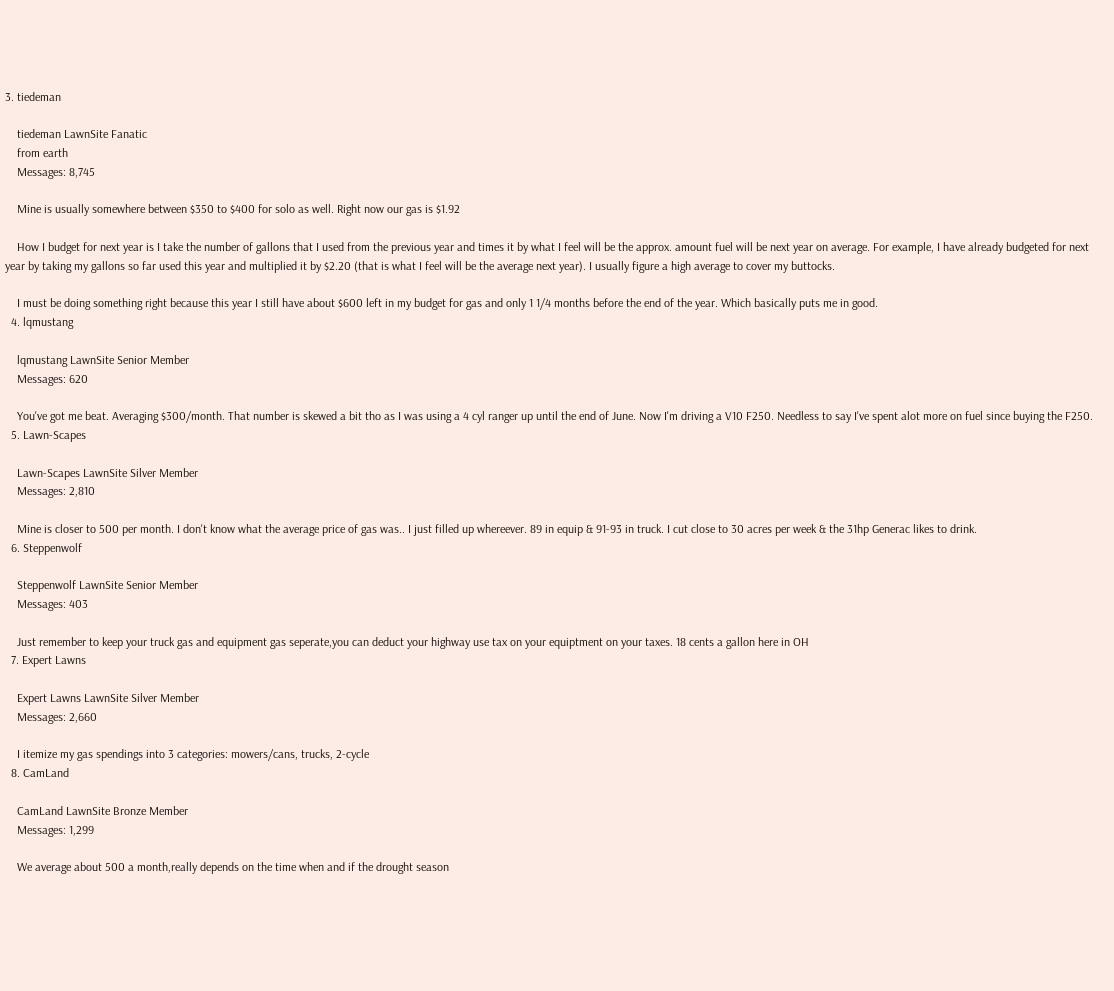3. tiedeman

    tiedeman LawnSite Fanatic
    from earth
    Messages: 8,745

    Mine is usually somewhere between $350 to $400 for solo as well. Right now our gas is $1.92

    How I budget for next year is I take the number of gallons that I used from the previous year and times it by what I feel will be the approx. amount fuel will be next year on average. For example, I have already budgeted for next year by taking my gallons so far used this year and multiplied it by $2.20 (that is what I feel will be the average next year). I usually figure a high average to cover my buttocks.

    I must be doing something right because this year I still have about $600 left in my budget for gas and only 1 1/4 months before the end of the year. Which basically puts me in good.
  4. lqmustang

    lqmustang LawnSite Senior Member
    Messages: 620

    You've got me beat. Averaging $300/month. That number is skewed a bit tho as I was using a 4 cyl ranger up until the end of June. Now I'm driving a V10 F250. Needless to say I've spent alot more on fuel since buying the F250.
  5. Lawn-Scapes

    Lawn-Scapes LawnSite Silver Member
    Messages: 2,810

    Mine is closer to 500 per month. I don't know what the average price of gas was.. I just filled up whereever. 89 in equip & 91-93 in truck. I cut close to 30 acres per week & the 31hp Generac likes to drink.
  6. Steppenwolf

    Steppenwolf LawnSite Senior Member
    Messages: 403

    Just remember to keep your truck gas and equipment gas seperate,you can deduct your highway use tax on your equiptment on your taxes. 18 cents a gallon here in OH
  7. Expert Lawns

    Expert Lawns LawnSite Silver Member
    Messages: 2,660

    I itemize my gas spendings into 3 categories: mowers/cans, trucks, 2-cycle
  8. CamLand

    CamLand LawnSite Bronze Member
    Messages: 1,299

    We average about 500 a month,really depends on the time when and if the drought season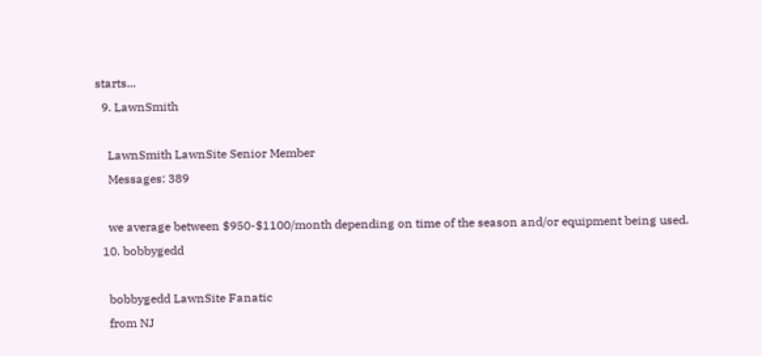starts...
  9. LawnSmith

    LawnSmith LawnSite Senior Member
    Messages: 389

    we average between $950-$1100/month depending on time of the season and/or equipment being used.
  10. bobbygedd

    bobbygedd LawnSite Fanatic
    from NJ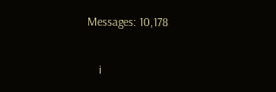Messages: 10,178

    i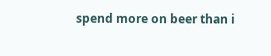spend more on beer than i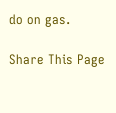do on gas.

Share This Page